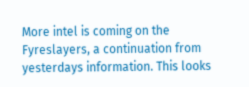More intel is coming on the Fyreslayers, a continuation from yesterdays information. This looks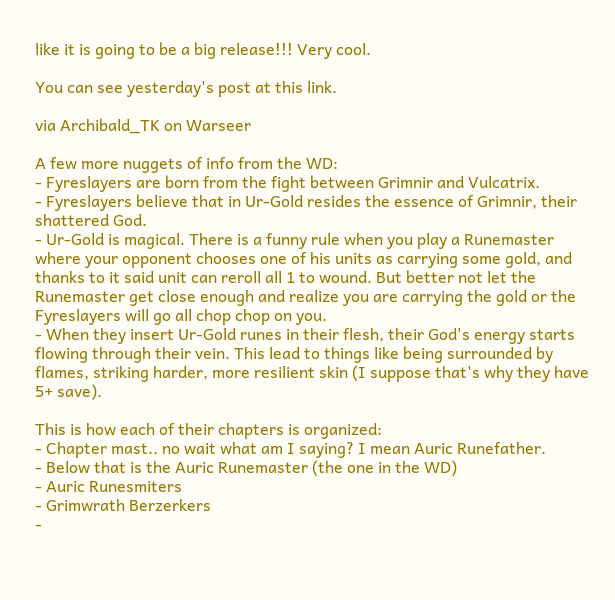like it is going to be a big release!!! Very cool.

You can see yesterday's post at this link.

via Archibald_TK on Warseer

A few more nuggets of info from the WD:
- Fyreslayers are born from the fight between Grimnir and Vulcatrix.
- Fyreslayers believe that in Ur-Gold resides the essence of Grimnir, their shattered God.
- Ur-Gold is magical. There is a funny rule when you play a Runemaster where your opponent chooses one of his units as carrying some gold, and thanks to it said unit can reroll all 1 to wound. But better not let the Runemaster get close enough and realize you are carrying the gold or the Fyreslayers will go all chop chop on you.
- When they insert Ur-Gold runes in their flesh, their God's energy starts flowing through their vein. This lead to things like being surrounded by flames, striking harder, more resilient skin (I suppose that's why they have 5+ save).

This is how each of their chapters is organized:
- Chapter mast.. no wait what am I saying? I mean Auric Runefather.
- Below that is the Auric Runemaster (the one in the WD)
- Auric Runesmiters
- Grimwrath Berzerkers
-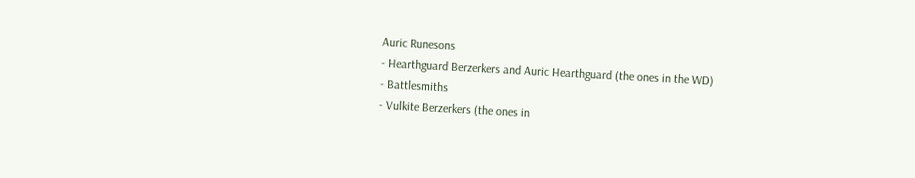Auric Runesons
- Hearthguard Berzerkers and Auric Hearthguard (the ones in the WD)
- Battlesmiths
- Vulkite Berzerkers (the ones in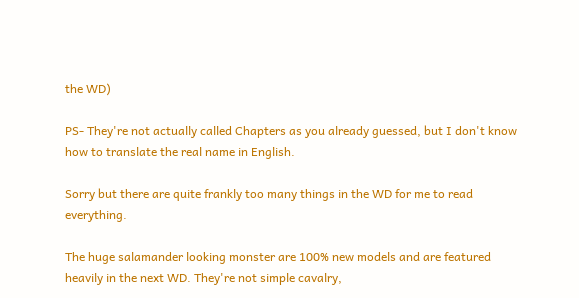the WD)

PS- They're not actually called Chapters as you already guessed, but I don't know how to translate the real name in English.

Sorry but there are quite frankly too many things in the WD for me to read everything.

The huge salamander looking monster are 100% new models and are featured heavily in the next WD. They're not simple cavalry,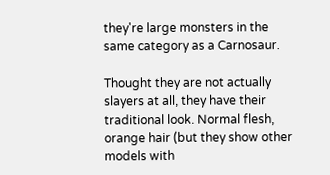they're large monsters in the same category as a Carnosaur.

Thought they are not actually slayers at all, they have their traditional look. Normal flesh, orange hair (but they show other models with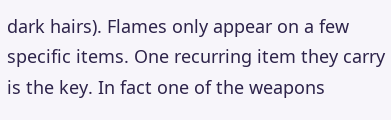dark hairs). Flames only appear on a few specific items. One recurring item they carry is the key. In fact one of the weapons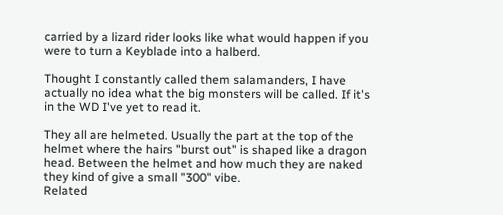carried by a lizard rider looks like what would happen if you were to turn a Keyblade into a halberd.

Thought I constantly called them salamanders, I have actually no idea what the big monsters will be called. If it's in the WD I've yet to read it.

They all are helmeted. Usually the part at the top of the helmet where the hairs "burst out" is shaped like a dragon head. Between the helmet and how much they are naked they kind of give a small "300" vibe.
Related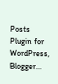Posts Plugin for WordPress, Blogger...